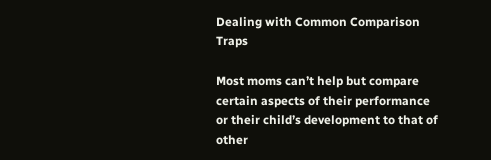Dealing with Common Comparison Traps

Most moms can’t help but compare certain aspects of their performance or their child’s development to that of other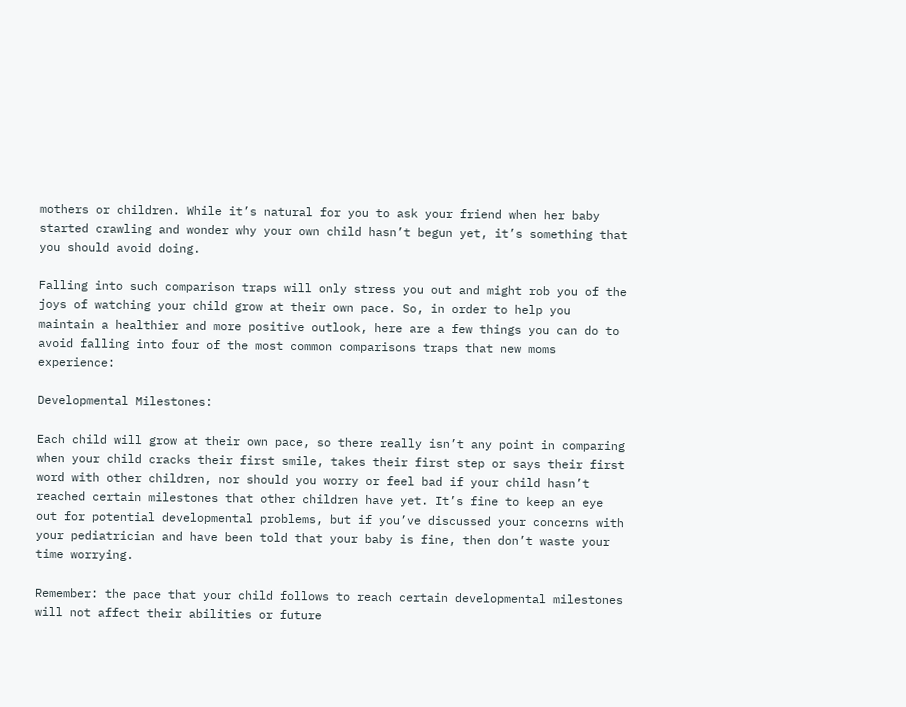mothers or children. While it’s natural for you to ask your friend when her baby started crawling and wonder why your own child hasn’t begun yet, it’s something that you should avoid doing.

Falling into such comparison traps will only stress you out and might rob you of the joys of watching your child grow at their own pace. So, in order to help you maintain a healthier and more positive outlook, here are a few things you can do to avoid falling into four of the most common comparisons traps that new moms experience:

Developmental Milestones:

Each child will grow at their own pace, so there really isn’t any point in comparing when your child cracks their first smile, takes their first step or says their first word with other children, nor should you worry or feel bad if your child hasn’t reached certain milestones that other children have yet. It’s fine to keep an eye out for potential developmental problems, but if you’ve discussed your concerns with your pediatrician and have been told that your baby is fine, then don’t waste your time worrying.

Remember: the pace that your child follows to reach certain developmental milestones will not affect their abilities or future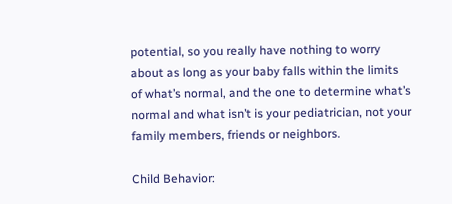potential, so you really have nothing to worry about as long as your baby falls within the limits of what’s normal, and the one to determine what’s normal and what isn’t is your pediatrician, not your family members, friends or neighbors.

Child Behavior: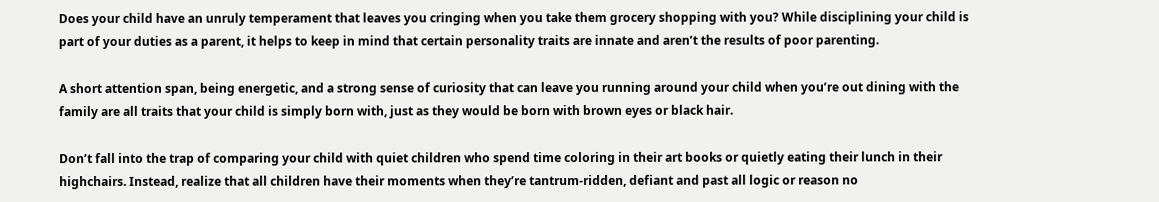Does your child have an unruly temperament that leaves you cringing when you take them grocery shopping with you? While disciplining your child is part of your duties as a parent, it helps to keep in mind that certain personality traits are innate and aren’t the results of poor parenting.

A short attention span, being energetic, and a strong sense of curiosity that can leave you running around your child when you’re out dining with the family are all traits that your child is simply born with, just as they would be born with brown eyes or black hair.

Don’t fall into the trap of comparing your child with quiet children who spend time coloring in their art books or quietly eating their lunch in their highchairs. Instead, realize that all children have their moments when they’re tantrum-ridden, defiant and past all logic or reason no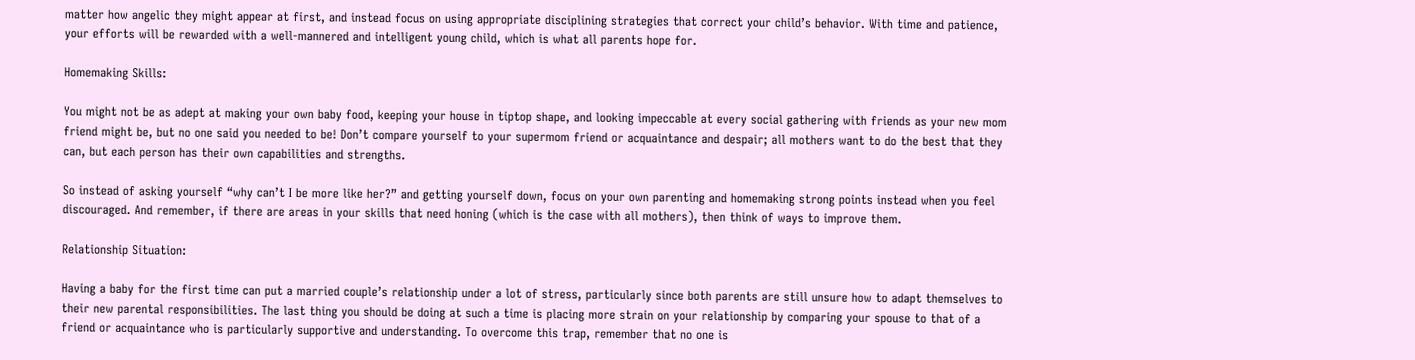matter how angelic they might appear at first, and instead focus on using appropriate disciplining strategies that correct your child’s behavior. With time and patience, your efforts will be rewarded with a well-mannered and intelligent young child, which is what all parents hope for.

Homemaking Skills:

You might not be as adept at making your own baby food, keeping your house in tiptop shape, and looking impeccable at every social gathering with friends as your new mom friend might be, but no one said you needed to be! Don’t compare yourself to your supermom friend or acquaintance and despair; all mothers want to do the best that they can, but each person has their own capabilities and strengths.

So instead of asking yourself “why can’t I be more like her?” and getting yourself down, focus on your own parenting and homemaking strong points instead when you feel discouraged. And remember, if there are areas in your skills that need honing (which is the case with all mothers), then think of ways to improve them.

Relationship Situation:

Having a baby for the first time can put a married couple’s relationship under a lot of stress, particularly since both parents are still unsure how to adapt themselves to their new parental responsibilities. The last thing you should be doing at such a time is placing more strain on your relationship by comparing your spouse to that of a friend or acquaintance who is particularly supportive and understanding. To overcome this trap, remember that no one is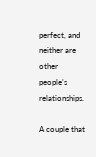perfect, and neither are other people’s relationships.

A couple that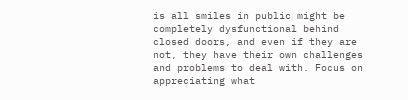is all smiles in public might be completely dysfunctional behind closed doors, and even if they are not, they have their own challenges and problems to deal with. Focus on appreciating what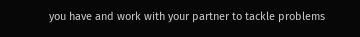you have and work with your partner to tackle problems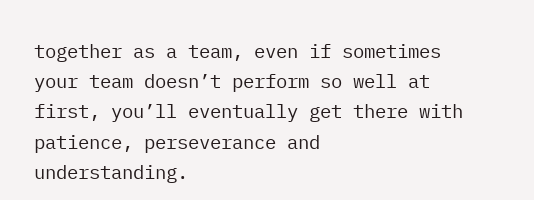together as a team, even if sometimes your team doesn’t perform so well at first, you’ll eventually get there with patience, perseverance and understanding.